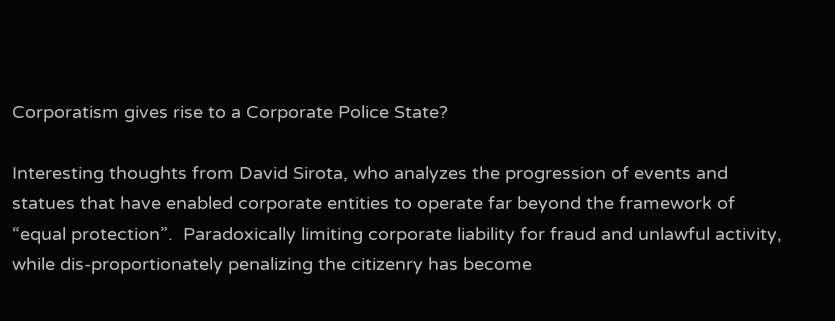Corporatism gives rise to a Corporate Police State?

Interesting thoughts from David Sirota, who analyzes the progression of events and statues that have enabled corporate entities to operate far beyond the framework of “equal protection”.  Paradoxically limiting corporate liability for fraud and unlawful activity, while dis-proportionately penalizing the citizenry has become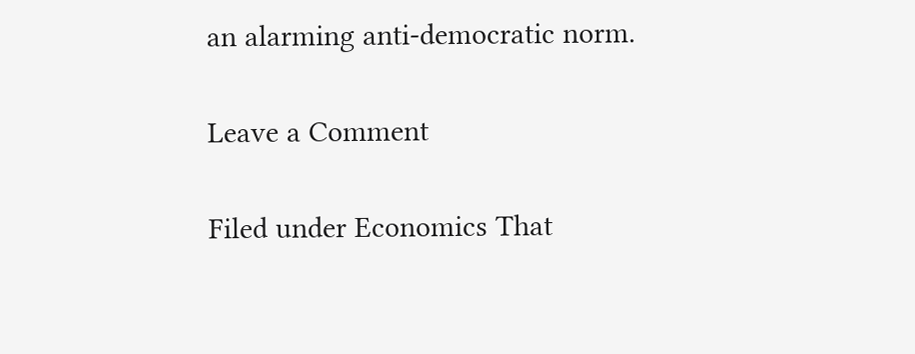an alarming anti-democratic norm.

Leave a Comment

Filed under Economics That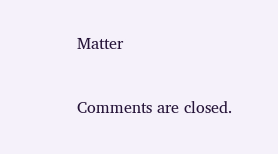Matter

Comments are closed.